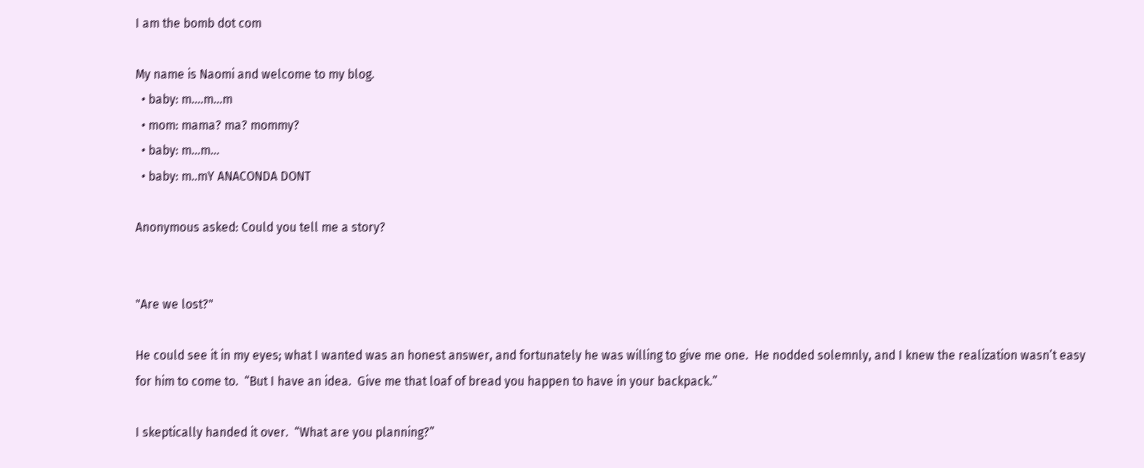I am the bomb dot com

My name is Naomi and welcome to my blog.
  • baby: m....m...m
  • mom: mama? ma? mommy?
  • baby: m...m...
  • baby: m..mY ANACONDA DONT

Anonymous asked: Could you tell me a story?


"Are we lost?"

He could see it in my eyes; what I wanted was an honest answer, and fortunately he was willing to give me one.  He nodded solemnly, and I knew the realization wasn’t easy for him to come to.  “But I have an idea.  Give me that loaf of bread you happen to have in your backpack.”

I skeptically handed it over.  “What are you planning?”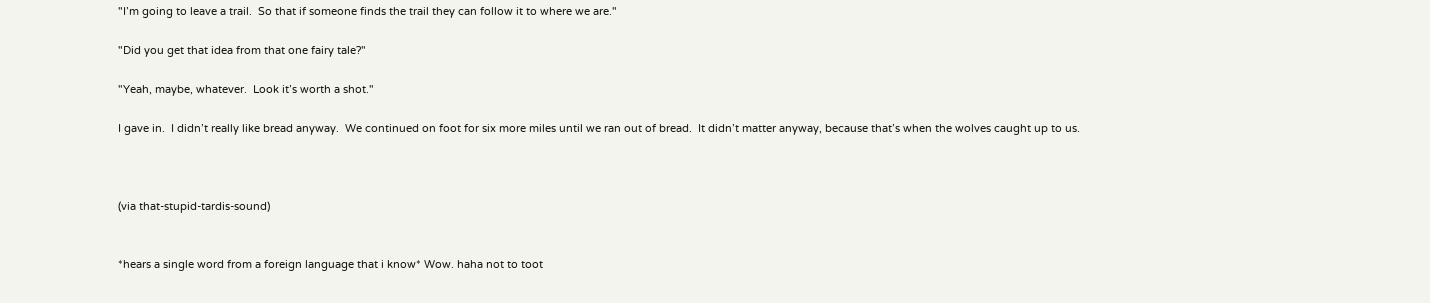"I’m going to leave a trail.  So that if someone finds the trail they can follow it to where we are."

"Did you get that idea from that one fairy tale?"

"Yeah, maybe, whatever.  Look it’s worth a shot."

I gave in.  I didn’t really like bread anyway.  We continued on foot for six more miles until we ran out of bread.  It didn’t matter anyway, because that’s when the wolves caught up to us.



(via that-stupid-tardis-sound)


*hears a single word from a foreign language that i know* Wow. haha not to toot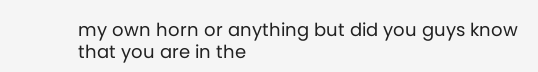my own horn or anything but did you guys know that you are in the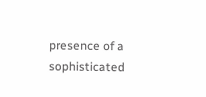presence of a sophisticated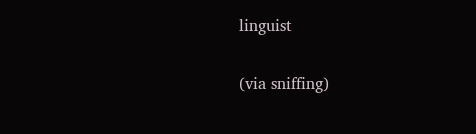linguist

(via sniffing)